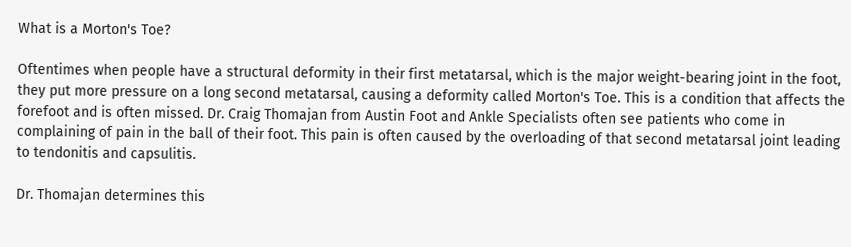What is a Morton's Toe?

Oftentimes when people have a structural deformity in their first metatarsal, which is the major weight-bearing joint in the foot, they put more pressure on a long second metatarsal, causing a deformity called Morton's Toe. This is a condition that affects the forefoot and is often missed. Dr. Craig Thomajan from Austin Foot and Ankle Specialists often see patients who come in complaining of pain in the ball of their foot. This pain is often caused by the overloading of that second metatarsal joint leading to tendonitis and capsulitis.

Dr. Thomajan determines this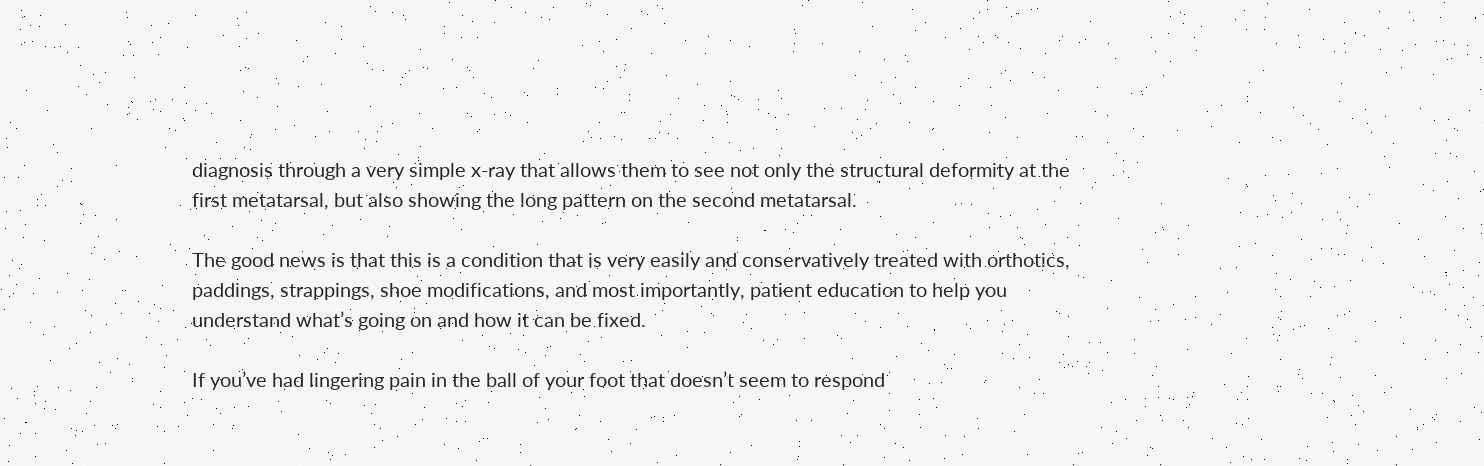diagnosis through a very simple x-ray that allows them to see not only the structural deformity at the first metatarsal, but also showing the long pattern on the second metatarsal.

The good news is that this is a condition that is very easily and conservatively treated with orthotics, paddings, strappings, shoe modifications, and most importantly, patient education to help you understand what’s going on and how it can be fixed.

If you’ve had lingering pain in the ball of your foot that doesn’t seem to respond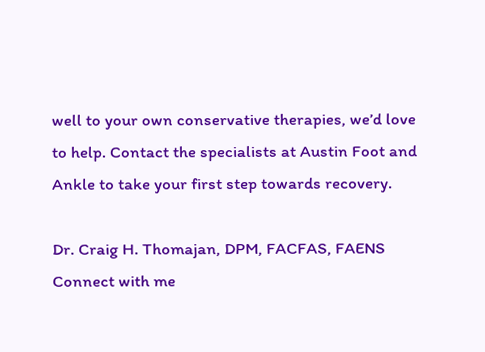well to your own conservative therapies, we’d love to help. Contact the specialists at Austin Foot and Ankle to take your first step towards recovery.

Dr. Craig H. Thomajan, DPM, FACFAS, FAENS
Connect with me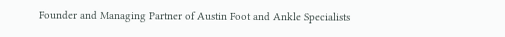Founder and Managing Partner of Austin Foot and Ankle Specialists